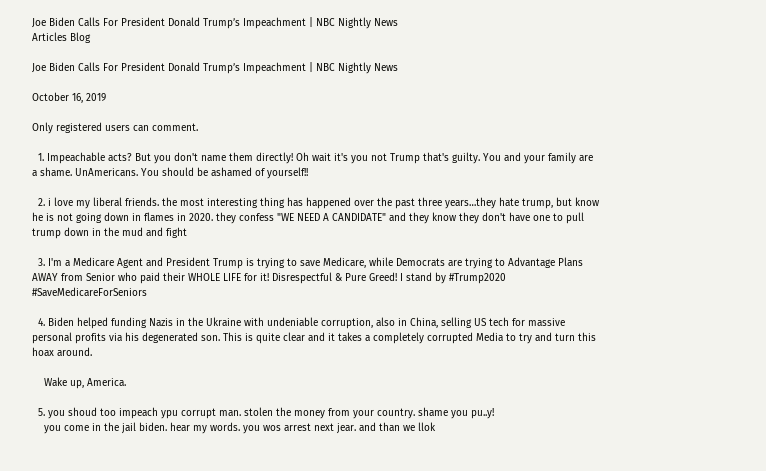Joe Biden Calls For President Donald Trump’s Impeachment | NBC Nightly News
Articles Blog

Joe Biden Calls For President Donald Trump’s Impeachment | NBC Nightly News

October 16, 2019

Only registered users can comment.

  1. Impeachable acts? But you don't name them directly! Oh wait it's you not Trump that's guilty. You and your family are a shame. UnAmericans. You should be ashamed of yourself!!

  2. i love my liberal friends. the most interesting thing has happened over the past three years…they hate trump, but know he is not going down in flames in 2020. they confess "WE NEED A CANDIDATE" and they know they don't have one to pull trump down in the mud and fight

  3. I'm a Medicare Agent and President Trump is trying to save Medicare, while Democrats are trying to Advantage Plans AWAY from Senior who paid their WHOLE LIFE for it! Disrespectful & Pure Greed! I stand by #Trump2020 #SaveMedicareForSeniors

  4. Biden helped funding Nazis in the Ukraine with undeniable corruption, also in China, selling US tech for massive personal profits via his degenerated son. This is quite clear and it takes a completely corrupted Media to try and turn this hoax around.

    Wake up, America.

  5. you shoud too impeach ypu corrupt man. stolen the money from your country. shame you pu..y!
    you come in the jail biden. hear my words. you wos arrest next jear. and than we llok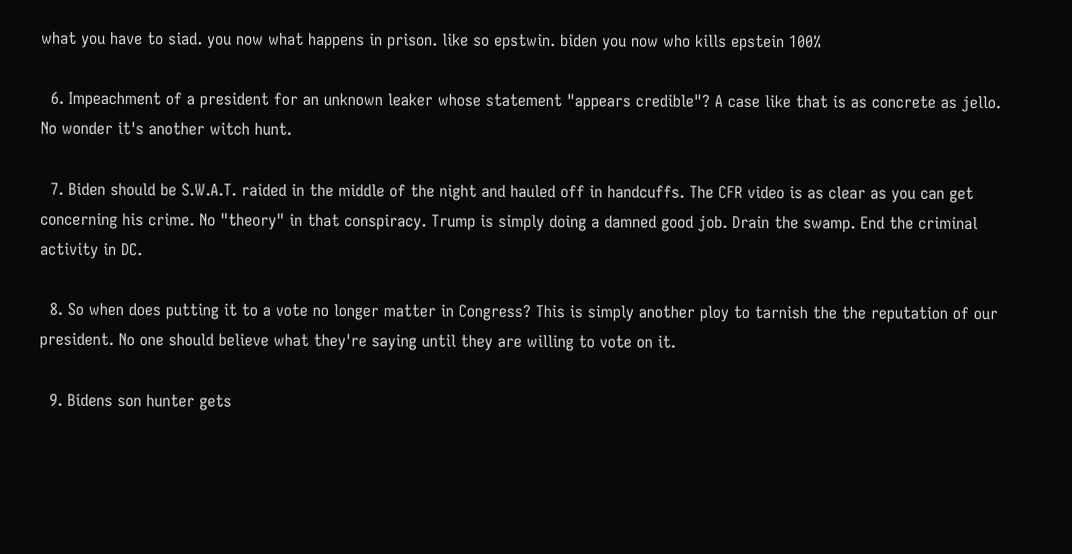what you have to siad. you now what happens in prison. like so epstwin. biden you now who kills epstein 100%

  6. Impeachment of a president for an unknown leaker whose statement "appears credible"? A case like that is as concrete as jello. No wonder it's another witch hunt.

  7. Biden should be S.W.A.T. raided in the middle of the night and hauled off in handcuffs. The CFR video is as clear as you can get concerning his crime. No "theory" in that conspiracy. Trump is simply doing a damned good job. Drain the swamp. End the criminal activity in DC.

  8. So when does putting it to a vote no longer matter in Congress? This is simply another ploy to tarnish the the reputation of our president. No one should believe what they're saying until they are willing to vote on it.

  9. Bidens son hunter gets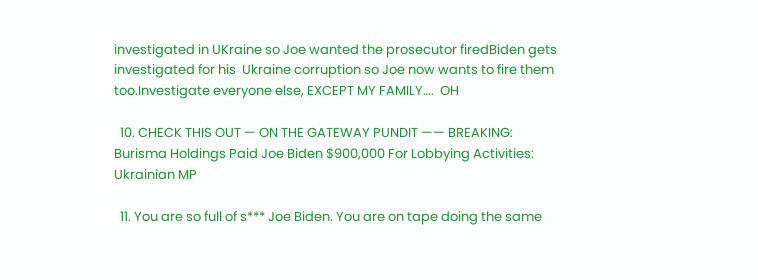investigated in UKraine so Joe wanted the prosecutor firedBiden gets investigated for his  Ukraine corruption so Joe now wants to fire them too.Investigate everyone else, EXCEPT MY FAMILY….  OH

  10. CHECK THIS OUT — ON THE GATEWAY PUNDIT —— BREAKING: Burisma Holdings Paid Joe Biden $900,000 For Lobbying Activities: Ukrainian MP

  11. You are so full of s*** Joe Biden. You are on tape doing the same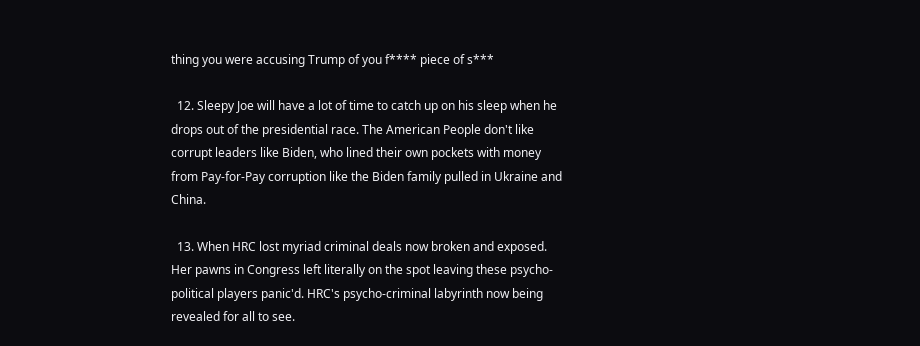thing you were accusing Trump of you f**** piece of s***

  12. Sleepy Joe will have a lot of time to catch up on his sleep when he drops out of the presidential race. The American People don't like corrupt leaders like Biden, who lined their own pockets with money from Pay-for-Pay corruption like the Biden family pulled in Ukraine and China.

  13. When HRC lost myriad criminal deals now broken and exposed. Her pawns in Congress left literally on the spot leaving these psycho-political players panic'd. HRC's psycho-criminal labyrinth now being revealed for all to see.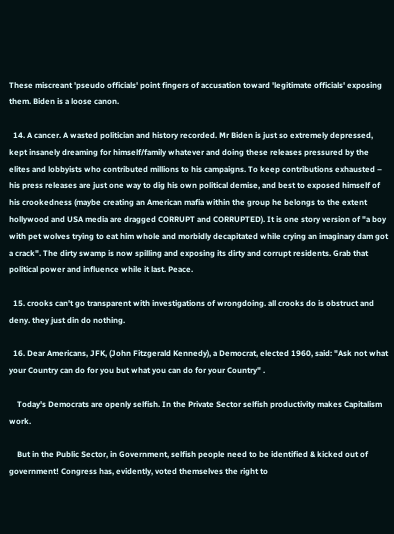These miscreant 'pseudo officials' point fingers of accusation toward 'legitimate officials' exposing them. Biden is a loose canon.

  14. A cancer. A wasted politician and history recorded. Mr Biden is just so extremely depressed, kept insanely dreaming for himself/family whatever and doing these releases pressured by the elites and lobbyists who contributed millions to his campaigns. To keep contributions exhausted – his press releases are just one way to dig his own political demise, and best to exposed himself of his crookedness (maybe creating an American mafia within the group he belongs to the extent hollywood and USA media are dragged CORRUPT and CORRUPTED). It is one story version of "a boy with pet wolves trying to eat him whole and morbidly decapitated while crying an imaginary dam got a crack". The dirty swamp is now spilling and exposing its dirty and corrupt residents. Grab that political power and influence while it last. Peace.

  15. crooks can't go transparent with investigations of wrongdoing. all crooks do is obstruct and deny. they just din do nothing.

  16. Dear Americans, JFK, (John Fitzgerald Kennedy), a Democrat, elected 1960, said: "Ask not what your Country can do for you but what you can do for your Country" .

    Today's Democrats are openly selfish. In the Private Sector selfish productivity makes Capitalism work.

    But in the Public Sector, in Government, selfish people need to be identified & kicked out of government! Congress has, evidently, voted themselves the right to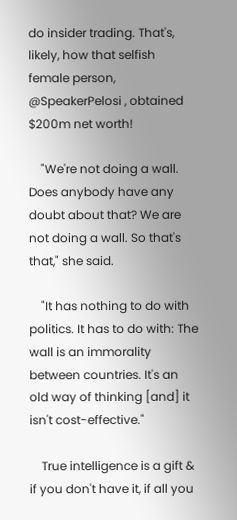do insider trading. That's, likely, how that selfish female person, @SpeakerPelosi , obtained $200m net worth!

    "We're not doing a wall. Does anybody have any doubt about that? We are not doing a wall. So that's that," she said.

    "It has nothing to do with politics. It has to do with: The wall is an immorality between countries. It's an old way of thinking [and] it isn't cost-effective."

    True intelligence is a gift & if you don't have it, if all you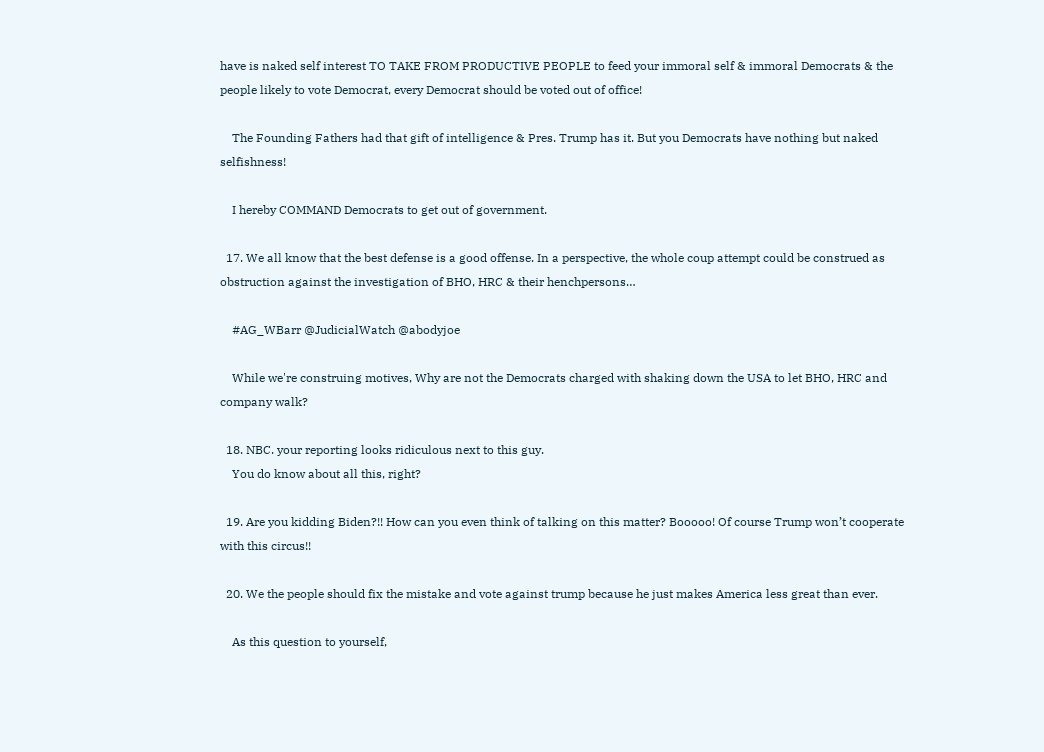have is naked self interest TO TAKE FROM PRODUCTIVE PEOPLE to feed your immoral self & immoral Democrats & the people likely to vote Democrat, every Democrat should be voted out of office!

    The Founding Fathers had that gift of intelligence & Pres. Trump has it. But you Democrats have nothing but naked selfishness!

    I hereby COMMAND Democrats to get out of government.

  17. We all know that the best defense is a good offense. In a perspective, the whole coup attempt could be construed as obstruction against the investigation of BHO, HRC & their henchpersons…

    #AG_WBarr @JudicialWatch @abodyjoe

    While we're construing motives, Why are not the Democrats charged with shaking down the USA to let BHO, HRC and company walk?

  18. NBC. your reporting looks ridiculous next to this guy.
    You do know about all this, right?

  19. Are you kidding Biden?!! How can you even think of talking on this matter? Booooo! Of course Trump won’t cooperate with this circus!!

  20. We the people should fix the mistake and vote against trump because he just makes America less great than ever.

    As this question to yourself,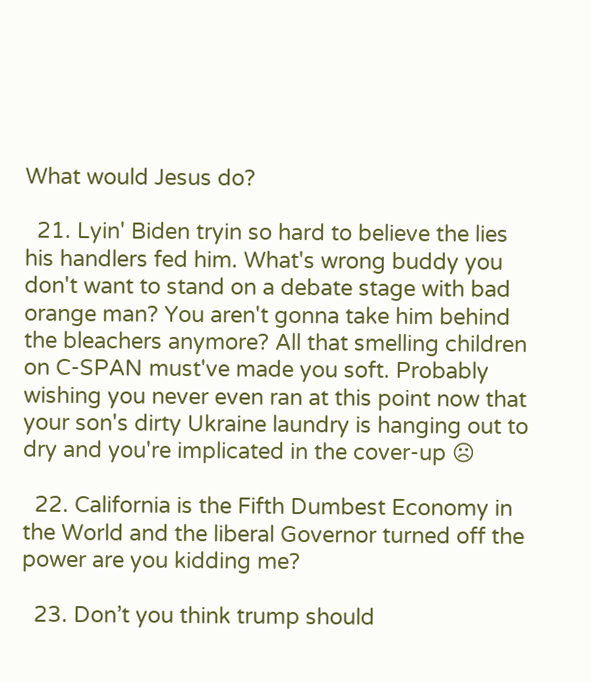What would Jesus do?

  21. Lyin' Biden tryin so hard to believe the lies his handlers fed him. What's wrong buddy you don't want to stand on a debate stage with bad orange man? You aren't gonna take him behind the bleachers anymore? All that smelling children on C-SPAN must've made you soft. Probably wishing you never even ran at this point now that your son's dirty Ukraine laundry is hanging out to dry and you're implicated in the cover-up ☹

  22. California is the Fifth Dumbest Economy in the World and the liberal Governor turned off the power are you kidding me?

  23. Don’t you think trump should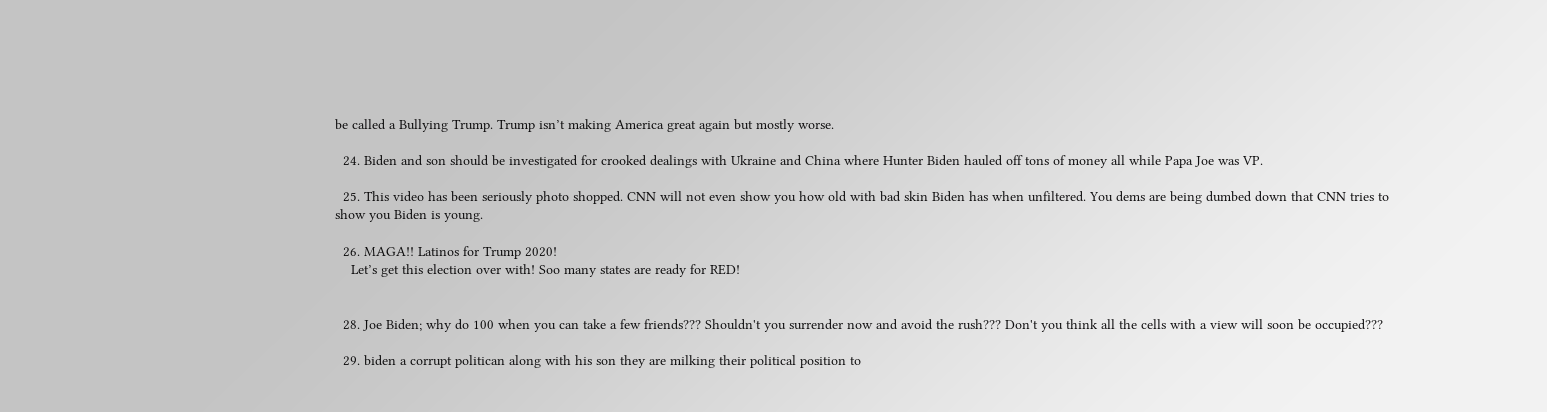be called a Bullying Trump. Trump isn’t making America great again but mostly worse.

  24. Biden and son should be investigated for crooked dealings with Ukraine and China where Hunter Biden hauled off tons of money all while Papa Joe was VP.

  25. This video has been seriously photo shopped. CNN will not even show you how old with bad skin Biden has when unfiltered. You dems are being dumbed down that CNN tries to show you Biden is young.

  26. MAGA!! Latinos for Trump 2020!
    Let’s get this election over with! Soo many states are ready for RED!


  28. Joe Biden; why do 100 when you can take a few friends??? Shouldn't you surrender now and avoid the rush??? Don't you think all the cells with a view will soon be occupied???

  29. biden a corrupt politican along with his son they are milking their political position to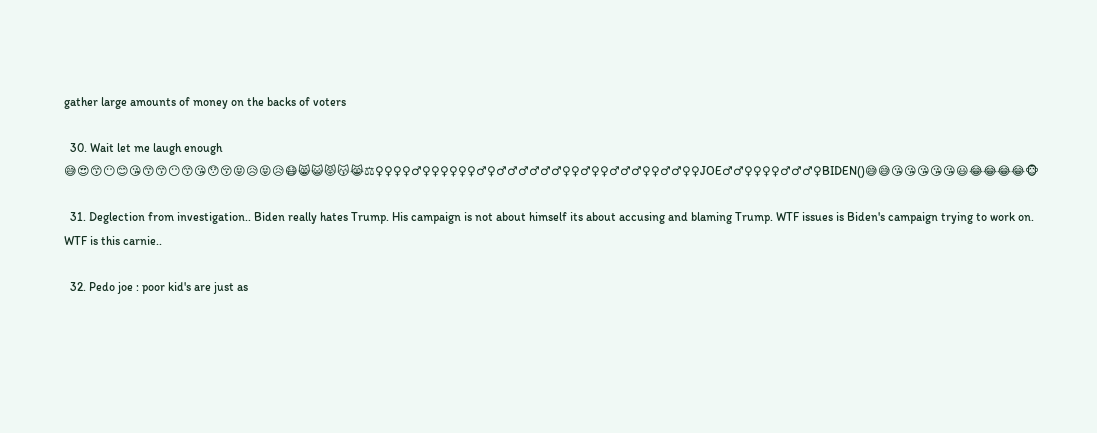gather large amounts of money on the backs of voters

  30. Wait let me laugh enough 😅😍😙😶😊😘😙😙😶😙😘😯😚😝😥😝😥😷😸😺😾😽😹⚖♀♀♀♀♂♀♀♀♀♀♀♂♀♂♂♂♂♂♂♀♀♂♀♀♂♂♂♀♀♂♂♀♀JOE♂♂♀♀♀♀♂♂♂♀BIDEN()😅😅😘😘😘😘😘😃😂😂😂😂🐵

  31. Deglection from investigation.. Biden really hates Trump. His campaign is not about himself its about accusing and blaming Trump. WTF issues is Biden's campaign trying to work on. WTF is this carnie..

  32. Pedo joe : poor kid's are just as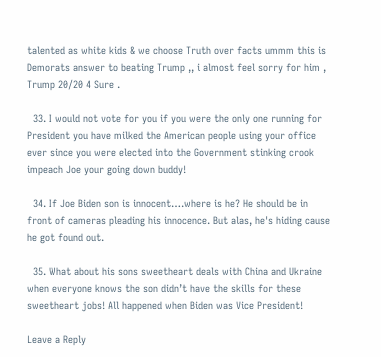talented as white kids & we choose Truth over facts ummm this is Demorats answer to beating Trump ,, i almost feel sorry for him , Trump 20/20 4 Sure .

  33. I would not vote for you if you were the only one running for President you have milked the American people using your office ever since you were elected into the Government stinking crook impeach Joe your going down buddy!

  34. If Joe Biden son is innocent….where is he? He should be in front of cameras pleading his innocence. But alas, he's hiding cause he got found out.

  35. What about his sons sweetheart deals with China and Ukraine when everyone knows the son didn’t have the skills for these sweetheart jobs! All happened when Biden was Vice President!

Leave a Reply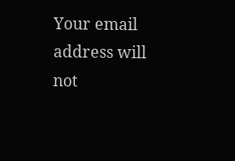Your email address will not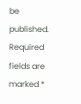be published. Required fields are marked *